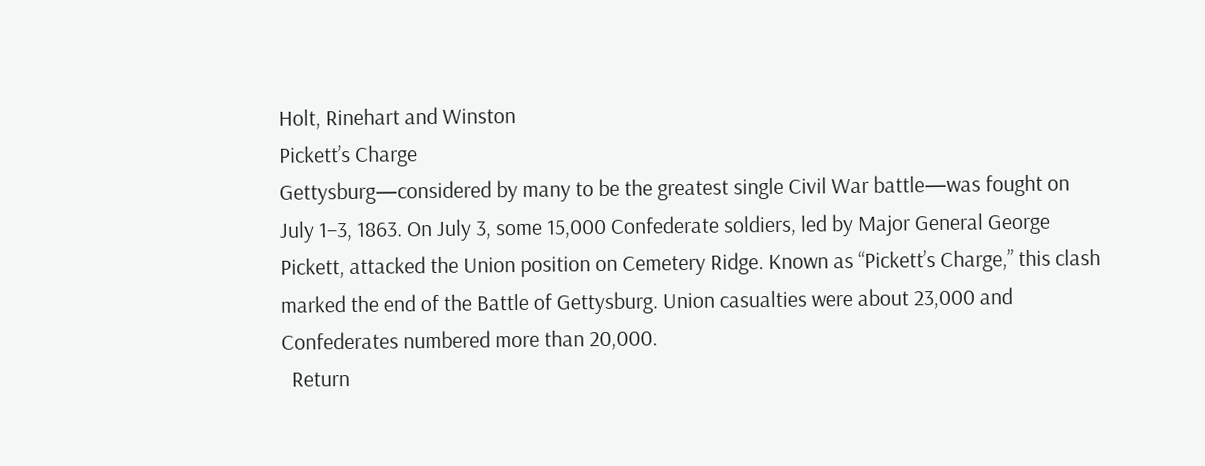Holt, Rinehart and Winston
Pickett’s Charge
Gettysburg—considered by many to be the greatest single Civil War battle—was fought on July 1–3, 1863. On July 3, some 15,000 Confederate soldiers, led by Major General George Pickett, attacked the Union position on Cemetery Ridge. Known as “Pickett’s Charge,” this clash marked the end of the Battle of Gettysburg. Union casualties were about 23,000 and Confederates numbered more than 20,000.
  Return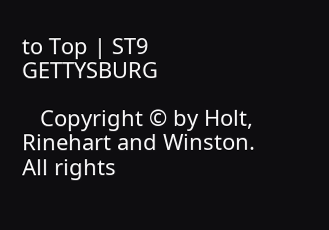to Top | ST9 GETTYSBURG

   Copyright © by Holt, Rinehart and Winston. All rights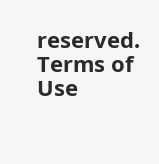reserved.
Terms of Use